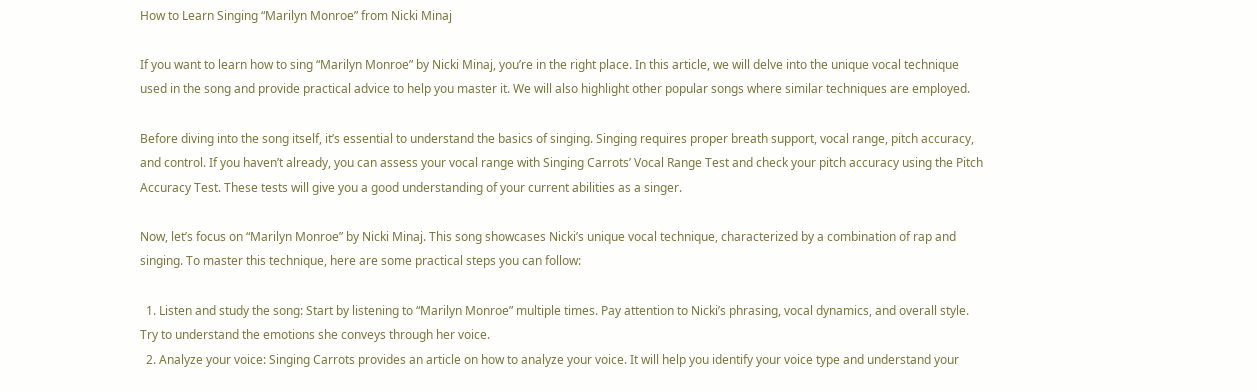How to Learn Singing “Marilyn Monroe” from Nicki Minaj

If you want to learn how to sing “Marilyn Monroe” by Nicki Minaj, you’re in the right place. In this article, we will delve into the unique vocal technique used in the song and provide practical advice to help you master it. We will also highlight other popular songs where similar techniques are employed.

Before diving into the song itself, it’s essential to understand the basics of singing. Singing requires proper breath support, vocal range, pitch accuracy, and control. If you haven’t already, you can assess your vocal range with Singing Carrots’ Vocal Range Test and check your pitch accuracy using the Pitch Accuracy Test. These tests will give you a good understanding of your current abilities as a singer.

Now, let’s focus on “Marilyn Monroe” by Nicki Minaj. This song showcases Nicki’s unique vocal technique, characterized by a combination of rap and singing. To master this technique, here are some practical steps you can follow:

  1. Listen and study the song: Start by listening to “Marilyn Monroe” multiple times. Pay attention to Nicki’s phrasing, vocal dynamics, and overall style. Try to understand the emotions she conveys through her voice.
  2. Analyze your voice: Singing Carrots provides an article on how to analyze your voice. It will help you identify your voice type and understand your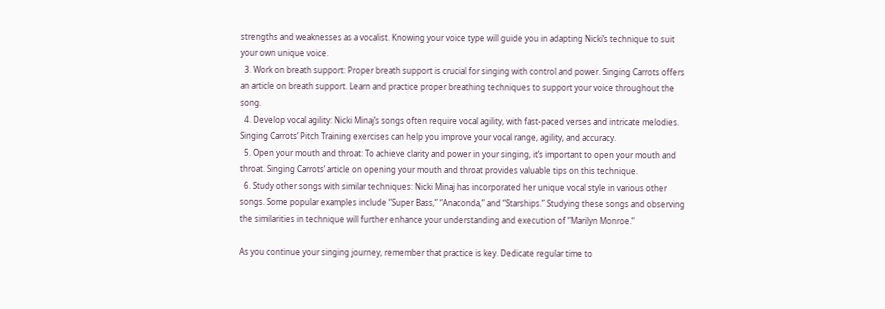strengths and weaknesses as a vocalist. Knowing your voice type will guide you in adapting Nicki’s technique to suit your own unique voice.
  3. Work on breath support: Proper breath support is crucial for singing with control and power. Singing Carrots offers an article on breath support. Learn and practice proper breathing techniques to support your voice throughout the song.
  4. Develop vocal agility: Nicki Minaj’s songs often require vocal agility, with fast-paced verses and intricate melodies. Singing Carrots’ Pitch Training exercises can help you improve your vocal range, agility, and accuracy.
  5. Open your mouth and throat: To achieve clarity and power in your singing, it’s important to open your mouth and throat. Singing Carrots’ article on opening your mouth and throat provides valuable tips on this technique.
  6. Study other songs with similar techniques: Nicki Minaj has incorporated her unique vocal style in various other songs. Some popular examples include “Super Bass,” “Anaconda,” and “Starships.” Studying these songs and observing the similarities in technique will further enhance your understanding and execution of “Marilyn Monroe.”

As you continue your singing journey, remember that practice is key. Dedicate regular time to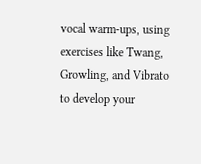vocal warm-ups, using exercises like Twang, Growling, and Vibrato to develop your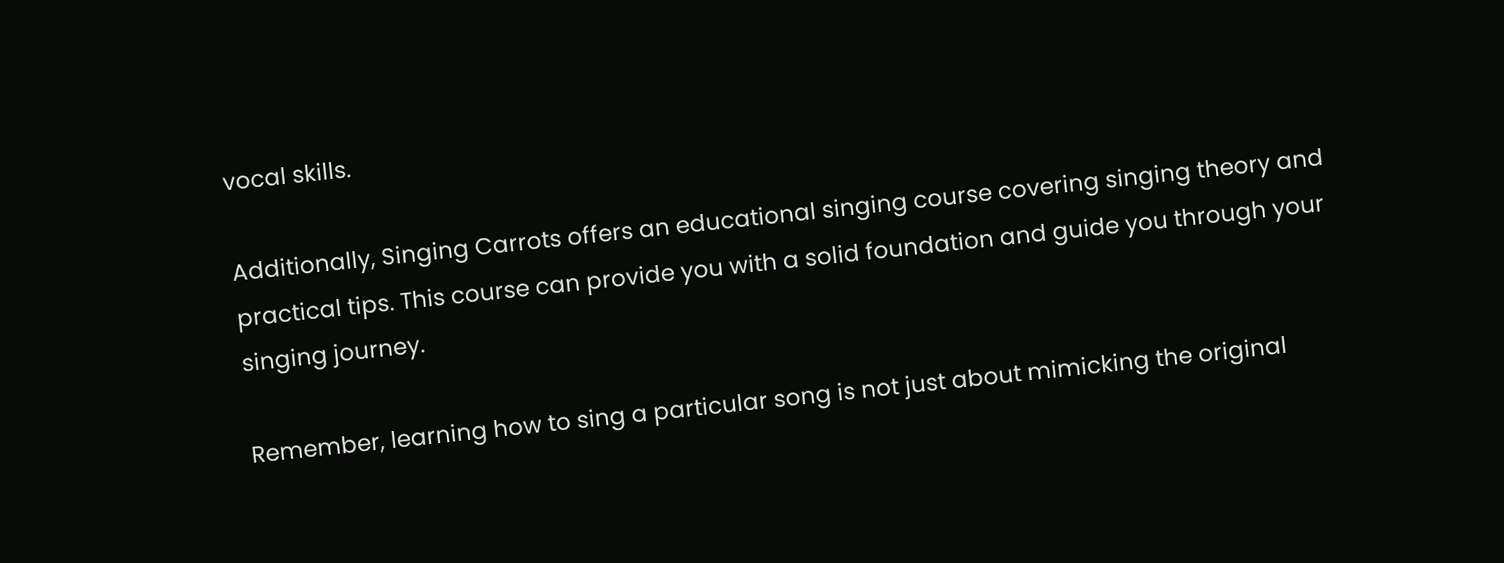vocal skills.

Additionally, Singing Carrots offers an educational singing course covering singing theory and practical tips. This course can provide you with a solid foundation and guide you through your singing journey.

Remember, learning how to sing a particular song is not just about mimicking the original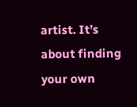artist. It’s about finding your own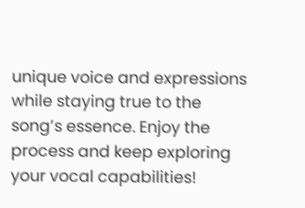unique voice and expressions while staying true to the song’s essence. Enjoy the process and keep exploring your vocal capabilities!